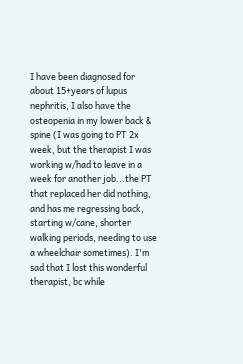I have been diagnosed for about 15+years of lupus nephritis, I also have the osteopenia in my lower back & spine (I was going to PT 2x week, but the therapist I was working w/had to leave in a week for another job...the PT that replaced her did nothing, and has me regressing back, starting w/cane, shorter walking periods, needing to use a wheelchair sometimes). I'm sad that I lost this wonderful therapist, bc while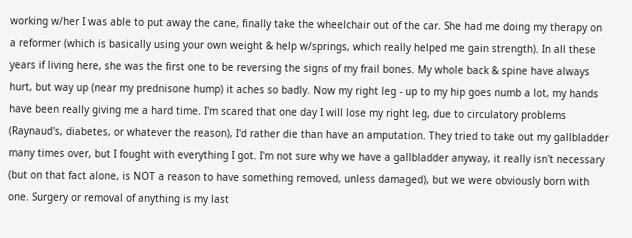working w/her I was able to put away the cane, finally take the wheelchair out of the car. She had me doing my therapy on a reformer (which is basically using your own weight & help w/springs, which really helped me gain strength). In all these years if living here, she was the first one to be reversing the signs of my frail bones. My whole back & spine have always hurt, but way up (near my prednisone hump) it aches so badly. Now my right leg - up to my hip goes numb a lot, my hands have been really giving me a hard time. I'm scared that one day I will lose my right leg, due to circulatory problems (Raynaud's, diabetes, or whatever the reason), I'd rather die than have an amputation. They tried to take out my gallbladder many times over, but I fought with everything I got. I'm not sure why we have a gallbladder anyway, it really isn't necessary (but on that fact alone, is NOT a reason to have something removed, unless damaged), but we were obviously born with one. Surgery or removal of anything is my last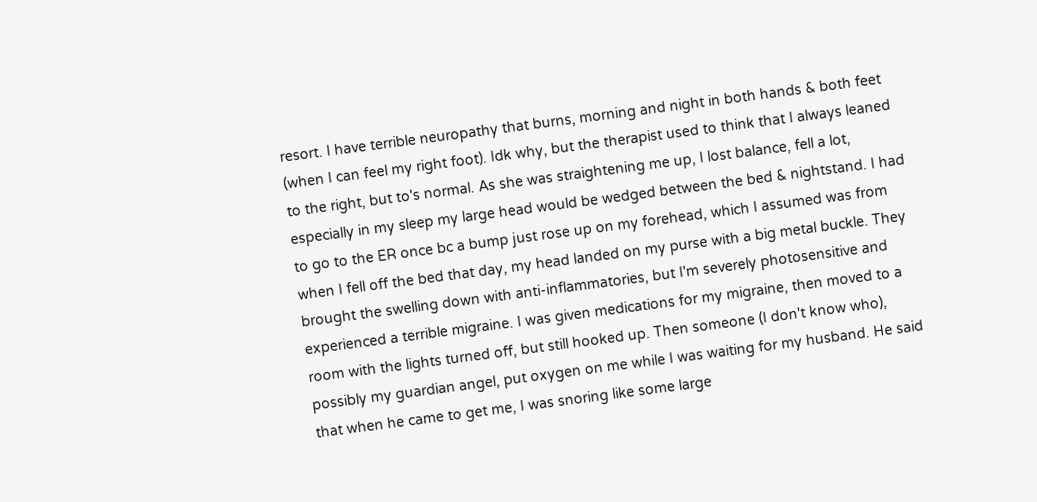resort. I have terrible neuropathy that burns, morning and night in both hands & both feet (when I can feel my right foot). Idk why, but the therapist used to think that I always leaned to the right, but to's normal. As she was straightening me up, I lost balance, fell a lot, especially in my sleep my large head would be wedged between the bed & nightstand. I had to go to the ER once bc a bump just rose up on my forehead, which I assumed was from when I fell off the bed that day, my head landed on my purse with a big metal buckle. They brought the swelling down with anti-inflammatories, but I'm severely photosensitive and experienced a terrible migraine. I was given medications for my migraine, then moved to a room with the lights turned off, but still hooked up. Then someone (I don't know who), possibly my guardian angel, put oxygen on me while I was waiting for my husband. He said that when he came to get me, I was snoring like some large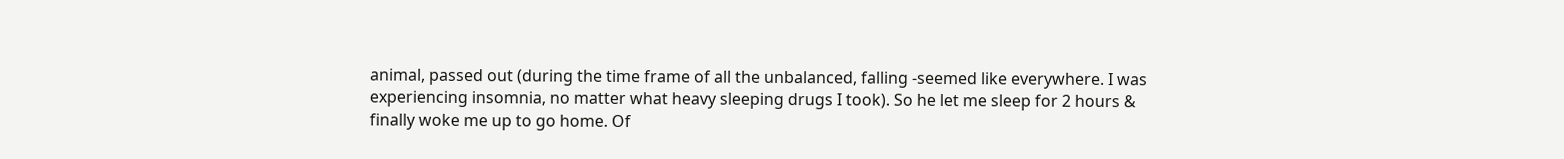animal, passed out (during the time frame of all the unbalanced, falling -seemed like everywhere. I was experiencing insomnia, no matter what heavy sleeping drugs I took). So he let me sleep for 2 hours & finally woke me up to go home. Of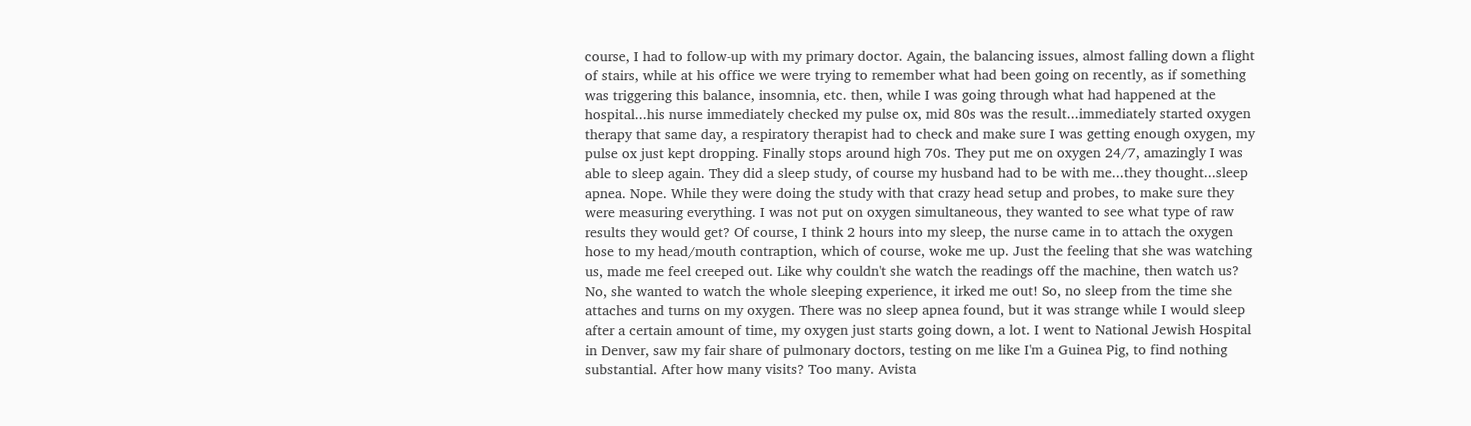course, I had to follow-up with my primary doctor. Again, the balancing issues, almost falling down a flight of stairs, while at his office we were trying to remember what had been going on recently, as if something was triggering this balance, insomnia, etc. then, while I was going through what had happened at the hospital...his nurse immediately checked my pulse ox, mid 80s was the result...immediately started oxygen therapy that same day, a respiratory therapist had to check and make sure I was getting enough oxygen, my pulse ox just kept dropping. Finally stops around high 70s. They put me on oxygen 24/7, amazingly I was able to sleep again. They did a sleep study, of course my husband had to be with me...they thought...sleep apnea. Nope. While they were doing the study with that crazy head setup and probes, to make sure they were measuring everything. I was not put on oxygen simultaneous, they wanted to see what type of raw results they would get? Of course, I think 2 hours into my sleep, the nurse came in to attach the oxygen hose to my head/mouth contraption, which of course, woke me up. Just the feeling that she was watching us, made me feel creeped out. Like why couldn't she watch the readings off the machine, then watch us? No, she wanted to watch the whole sleeping experience, it irked me out! So, no sleep from the time she attaches and turns on my oxygen. There was no sleep apnea found, but it was strange while I would sleep after a certain amount of time, my oxygen just starts going down, a lot. I went to National Jewish Hospital in Denver, saw my fair share of pulmonary doctors, testing on me like I'm a Guinea Pig, to find nothing substantial. After how many visits? Too many. Avista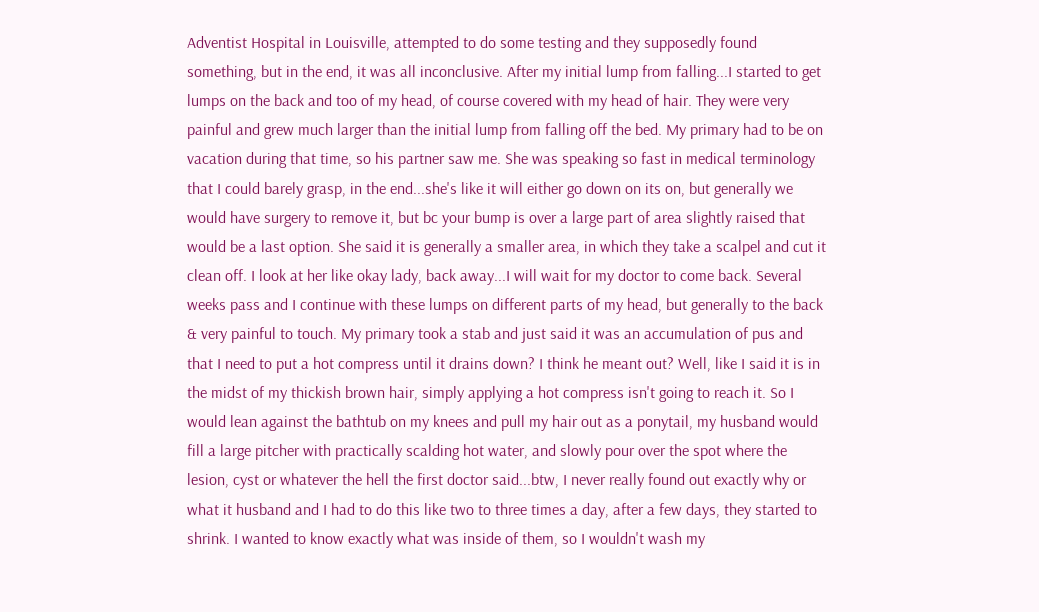Adventist Hospital in Louisville, attempted to do some testing and they supposedly found something, but in the end, it was all inconclusive. After my initial lump from falling...I started to get lumps on the back and too of my head, of course covered with my head of hair. They were very painful and grew much larger than the initial lump from falling off the bed. My primary had to be on vacation during that time, so his partner saw me. She was speaking so fast in medical terminology that I could barely grasp, in the end...she's like it will either go down on its on, but generally we would have surgery to remove it, but bc your bump is over a large part of area slightly raised that would be a last option. She said it is generally a smaller area, in which they take a scalpel and cut it clean off. I look at her like okay lady, back away...I will wait for my doctor to come back. Several weeks pass and I continue with these lumps on different parts of my head, but generally to the back & very painful to touch. My primary took a stab and just said it was an accumulation of pus and that I need to put a hot compress until it drains down? I think he meant out? Well, like I said it is in the midst of my thickish brown hair, simply applying a hot compress isn't going to reach it. So I would lean against the bathtub on my knees and pull my hair out as a ponytail, my husband would fill a large pitcher with practically scalding hot water, and slowly pour over the spot where the lesion, cyst or whatever the hell the first doctor said...btw, I never really found out exactly why or what it husband and I had to do this like two to three times a day, after a few days, they started to shrink. I wanted to know exactly what was inside of them, so I wouldn't wash my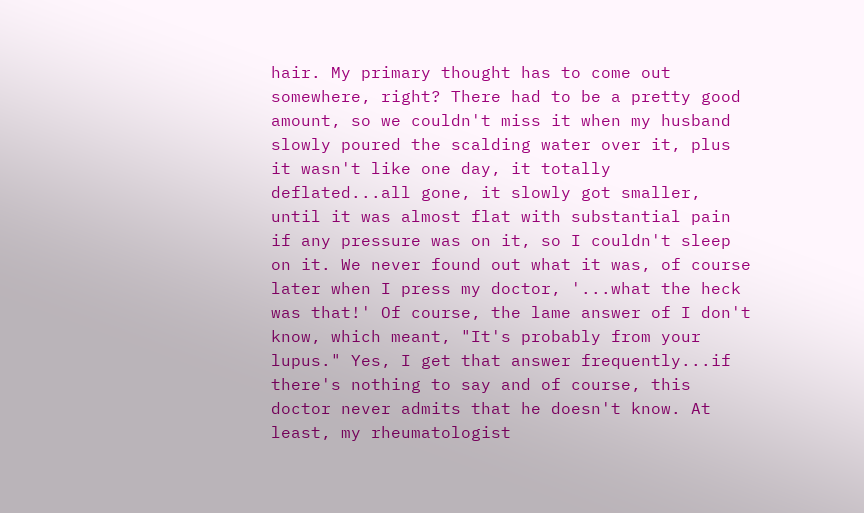hair. My primary thought has to come out somewhere, right? There had to be a pretty good amount, so we couldn't miss it when my husband slowly poured the scalding water over it, plus it wasn't like one day, it totally deflated...all gone, it slowly got smaller, until it was almost flat with substantial pain if any pressure was on it, so I couldn't sleep on it. We never found out what it was, of course later when I press my doctor, '...what the heck was that!' Of course, the lame answer of I don't know, which meant, "It's probably from your lupus." Yes, I get that answer frequently...if there's nothing to say and of course, this doctor never admits that he doesn't know. At least, my rheumatologist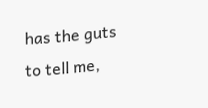has the guts to tell me,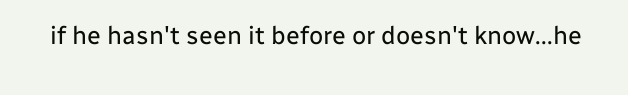if he hasn't seen it before or doesn't know...he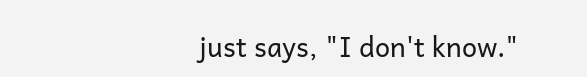just says, "I don't know."